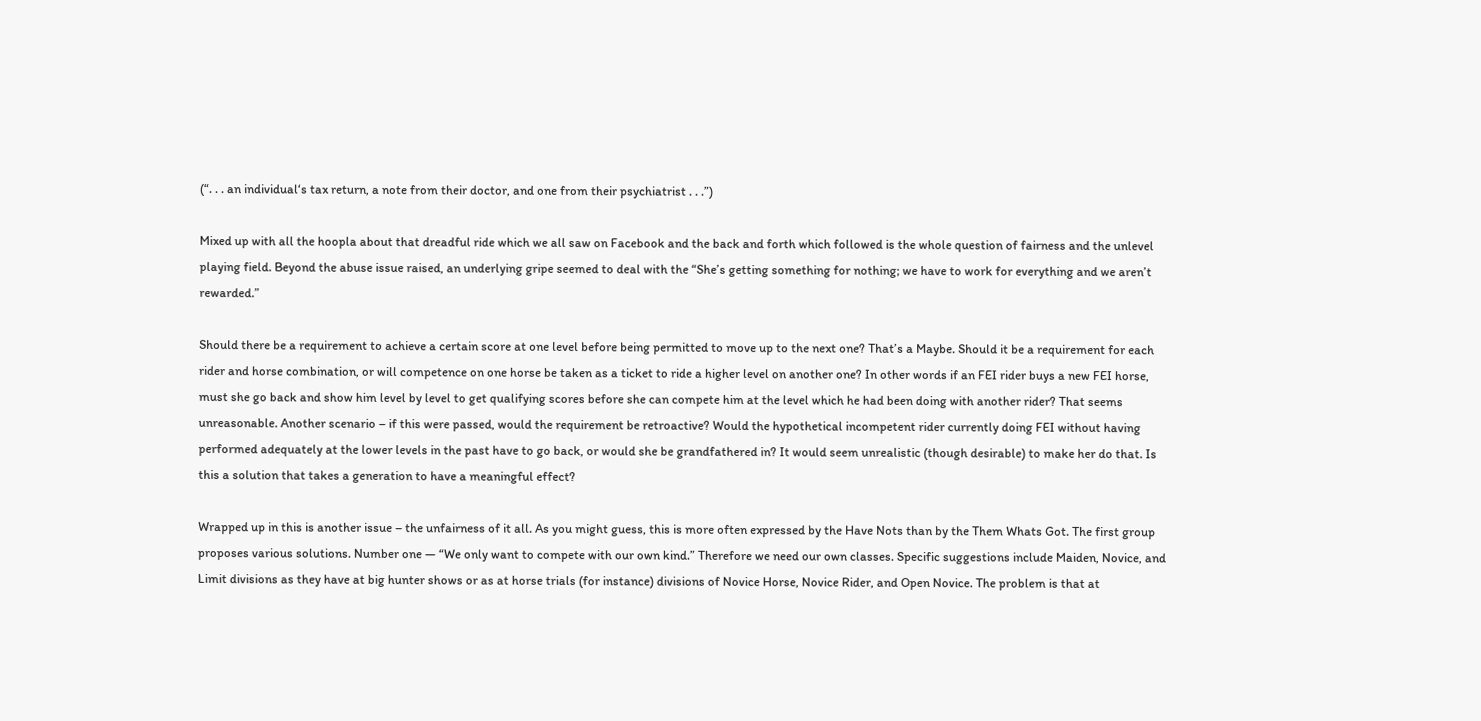(“. . . an individual‘s tax return, a note from their doctor, and one from their psychiatrist . . .”)

Mixed up with all the hoopla about that dreadful ride which we all saw on Facebook and the back and forth which followed is the whole question of fairness and the unlevel playing field. Beyond the abuse issue raised, an underlying gripe seemed to deal with the “She’s getting something for nothing; we have to work for everything and we aren’t rewarded.”

Should there be a requirement to achieve a certain score at one level before being permitted to move up to the next one? That’s a Maybe. Should it be a requirement for each rider and horse combination, or will competence on one horse be taken as a ticket to ride a higher level on another one? In other words if an FEI rider buys a new FEI horse, must she go back and show him level by level to get qualifying scores before she can compete him at the level which he had been doing with another rider? That seems unreasonable. Another scenario – if this were passed, would the requirement be retroactive? Would the hypothetical incompetent rider currently doing FEI without having performed adequately at the lower levels in the past have to go back, or would she be grandfathered in? It would seem unrealistic (though desirable) to make her do that. Is this a solution that takes a generation to have a meaningful effect?

Wrapped up in this is another issue – the unfairness of it all. As you might guess, this is more often expressed by the Have Nots than by the Them Whats Got. The first group proposes various solutions. Number one — “We only want to compete with our own kind.” Therefore we need our own classes. Specific suggestions include Maiden, Novice, and Limit divisions as they have at big hunter shows or as at horse trials (for instance) divisions of Novice Horse, Novice Rider, and Open Novice. The problem is that at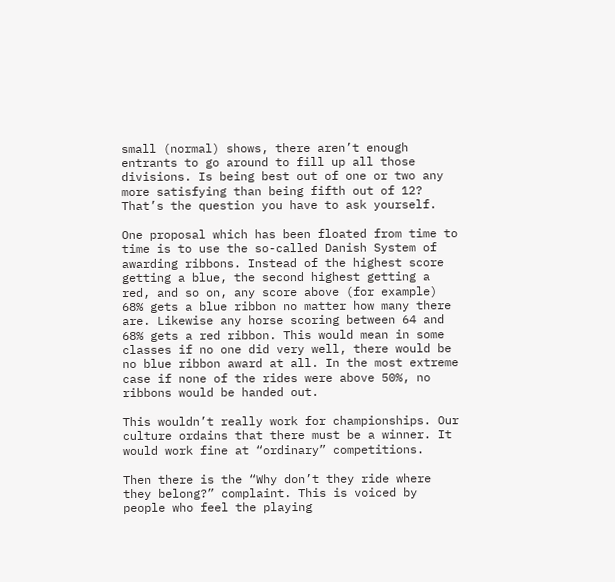small (normal) shows, there aren’t enough entrants to go around to fill up all those divisions. Is being best out of one or two any more satisfying than being fifth out of 12? That’s the question you have to ask yourself.

One proposal which has been floated from time to time is to use the so-called Danish System of awarding ribbons. Instead of the highest score getting a blue, the second highest getting a red, and so on, any score above (for example) 68% gets a blue ribbon no matter how many there are. Likewise any horse scoring between 64 and 68% gets a red ribbon. This would mean in some classes if no one did very well, there would be no blue ribbon award at all. In the most extreme case if none of the rides were above 50%, no ribbons would be handed out.

This wouldn’t really work for championships. Our culture ordains that there must be a winner. It would work fine at “ordinary” competitions.

Then there is the “Why don’t they ride where they belong?” complaint. This is voiced by people who feel the playing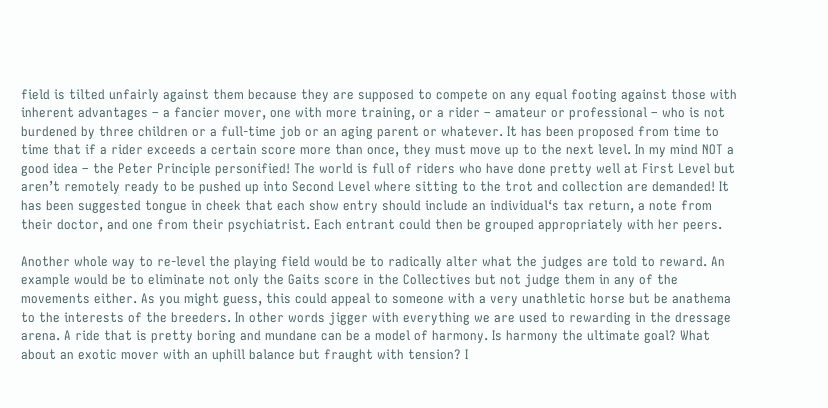field is tilted unfairly against them because they are supposed to compete on any equal footing against those with inherent advantages – a fancier mover, one with more training, or a rider – amateur or professional – who is not burdened by three children or a full-time job or an aging parent or whatever. It has been proposed from time to time that if a rider exceeds a certain score more than once, they must move up to the next level. In my mind NOT a good idea – the Peter Principle personified! The world is full of riders who have done pretty well at First Level but aren’t remotely ready to be pushed up into Second Level where sitting to the trot and collection are demanded! It has been suggested tongue in cheek that each show entry should include an individual‘s tax return, a note from their doctor, and one from their psychiatrist. Each entrant could then be grouped appropriately with her peers.

Another whole way to re-level the playing field would be to radically alter what the judges are told to reward. An example would be to eliminate not only the Gaits score in the Collectives but not judge them in any of the movements either. As you might guess, this could appeal to someone with a very unathletic horse but be anathema to the interests of the breeders. In other words jigger with everything we are used to rewarding in the dressage arena. A ride that is pretty boring and mundane can be a model of harmony. Is harmony the ultimate goal? What about an exotic mover with an uphill balance but fraught with tension? I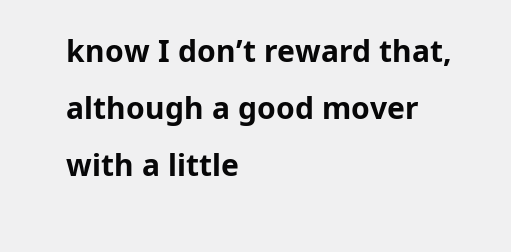know I don’t reward that, although a good mover with a little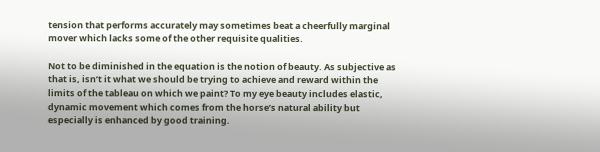tension that performs accurately may sometimes beat a cheerfully marginal mover which lacks some of the other requisite qualities.

Not to be diminished in the equation is the notion of beauty. As subjective as that is, isn’t it what we should be trying to achieve and reward within the limits of the tableau on which we paint? To my eye beauty includes elastic, dynamic movement which comes from the horse’s natural ability but especially is enhanced by good training.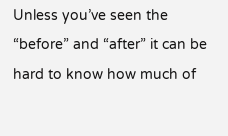Unless you’ve seen the “before” and “after” it can be hard to know how much of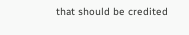that should be credited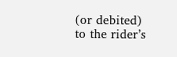(or debited) to the rider’s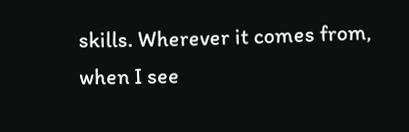skills. Wherever it comes from, when I see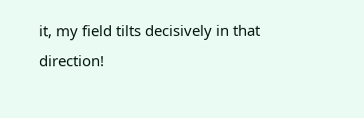it, my field tilts decisively in that direction!